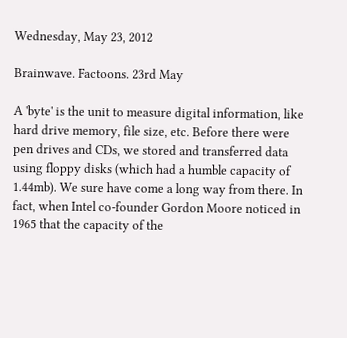Wednesday, May 23, 2012

Brainwave. Factoons. 23rd May

A 'byte' is the unit to measure digital information, like hard drive memory, file size, etc. Before there were pen drives and CDs, we stored and transferred data using floppy disks (which had a humble capacity of 1.44mb). We sure have come a long way from there. In fact, when Intel co-founder Gordon Moore noticed in 1965 that the capacity of the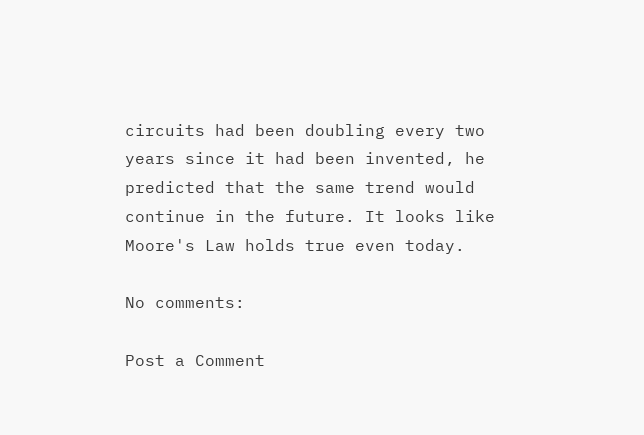circuits had been doubling every two years since it had been invented, he predicted that the same trend would continue in the future. It looks like Moore's Law holds true even today.

No comments:

Post a Comment